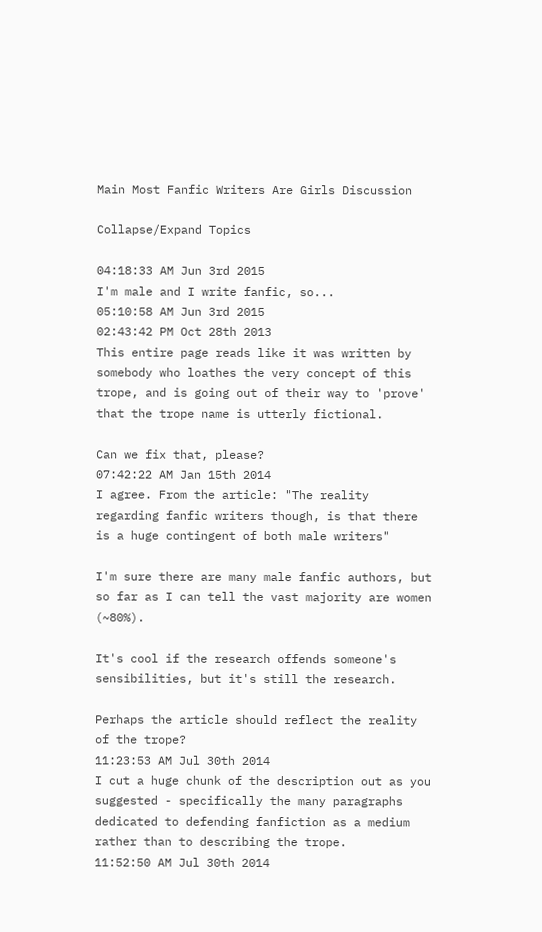Main Most Fanfic Writers Are Girls Discussion

Collapse/Expand Topics

04:18:33 AM Jun 3rd 2015
I'm male and I write fanfic, so...
05:10:58 AM Jun 3rd 2015
02:43:42 PM Oct 28th 2013
This entire page reads like it was written by somebody who loathes the very concept of this trope, and is going out of their way to 'prove' that the trope name is utterly fictional.

Can we fix that, please?
07:42:22 AM Jan 15th 2014
I agree. From the article: "The reality regarding fanfic writers though, is that there is a huge contingent of both male writers"

I'm sure there are many male fanfic authors, but so far as I can tell the vast majority are women (~80%).

It's cool if the research offends someone's sensibilities, but it's still the research.

Perhaps the article should reflect the reality of the trope?
11:23:53 AM Jul 30th 2014
I cut a huge chunk of the description out as you suggested - specifically the many paragraphs dedicated to defending fanfiction as a medium rather than to describing the trope.
11:52:50 AM Jul 30th 2014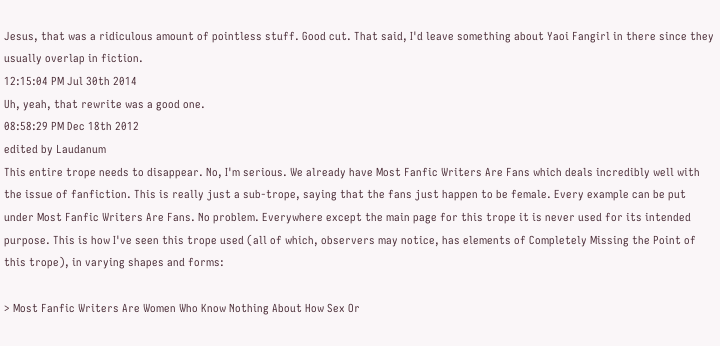Jesus, that was a ridiculous amount of pointless stuff. Good cut. That said, I'd leave something about Yaoi Fangirl in there since they usually overlap in fiction.
12:15:04 PM Jul 30th 2014
Uh, yeah, that rewrite was a good one.
08:58:29 PM Dec 18th 2012
edited by Laudanum
This entire trope needs to disappear. No, I'm serious. We already have Most Fanfic Writers Are Fans which deals incredibly well with the issue of fanfiction. This is really just a sub-trope, saying that the fans just happen to be female. Every example can be put under Most Fanfic Writers Are Fans. No problem. Everywhere except the main page for this trope it is never used for its intended purpose. This is how I've seen this trope used (all of which, observers may notice, has elements of Completely Missing the Point of this trope), in varying shapes and forms:

> Most Fanfic Writers Are Women Who Know Nothing About How Sex Or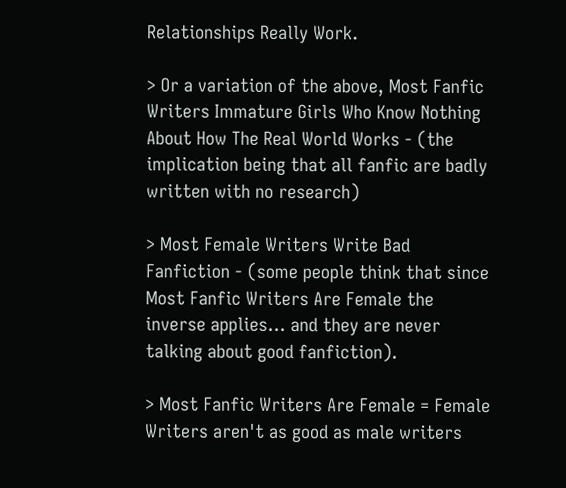Relationships Really Work.

> Or a variation of the above, Most Fanfic Writers Immature Girls Who Know Nothing About How The Real World Works - (the implication being that all fanfic are badly written with no research)

> Most Female Writers Write Bad Fanfiction - (some people think that since Most Fanfic Writers Are Female the inverse applies... and they are never talking about good fanfiction).

> Most Fanfic Writers Are Female = Female Writers aren't as good as male writers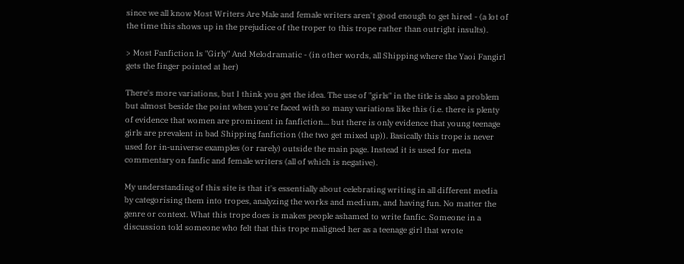since we all know Most Writers Are Male and female writers aren't good enough to get hired - (a lot of the time this shows up in the prejudice of the troper to this trope rather than outright insults).

> Most Fanfiction Is "Girly" And Melodramatic - (in other words, all Shipping where the Yaoi Fangirl gets the finger pointed at her)

There's more variations, but I think you get the idea. The use of "girls" in the title is also a problem but almost beside the point when you're faced with so many variations like this (i.e. there is plenty of evidence that women are prominent in fanfiction... but there is only evidence that young teenage girls are prevalent in bad Shipping fanfiction (the two get mixed up)). Basically this trope is never used for in-universe examples (or rarely) outside the main page. Instead it is used for meta commentary on fanfic and female writers (all of which is negative).

My understanding of this site is that it's essentially about celebrating writing in all different media by categorising them into tropes, analyzing the works and medium, and having fun. No matter the genre or context. What this trope does is makes people ashamed to write fanfic. Someone in a discussion told someone who felt that this trope maligned her as a teenage girl that wrote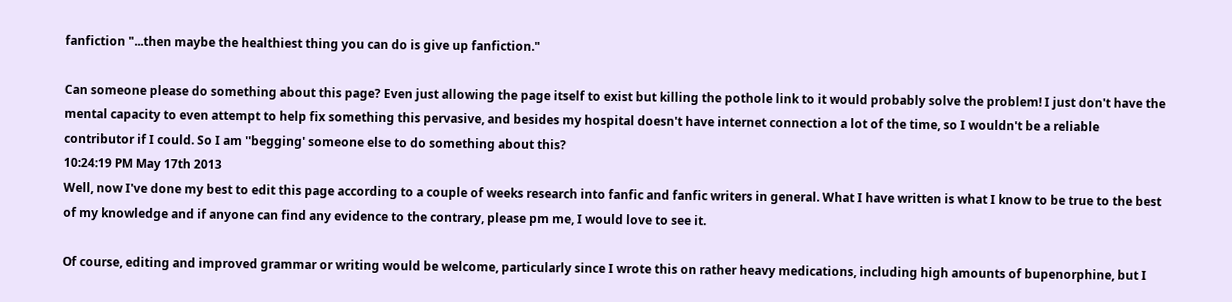fanfiction "...then maybe the healthiest thing you can do is give up fanfiction."

Can someone please do something about this page? Even just allowing the page itself to exist but killing the pothole link to it would probably solve the problem! I just don't have the mental capacity to even attempt to help fix something this pervasive, and besides my hospital doesn't have internet connection a lot of the time, so I wouldn't be a reliable contributor if I could. So I am ''begging' someone else to do something about this?
10:24:19 PM May 17th 2013
Well, now I've done my best to edit this page according to a couple of weeks research into fanfic and fanfic writers in general. What I have written is what I know to be true to the best of my knowledge and if anyone can find any evidence to the contrary, please pm me, I would love to see it.

Of course, editing and improved grammar or writing would be welcome, particularly since I wrote this on rather heavy medications, including high amounts of bupenorphine, but I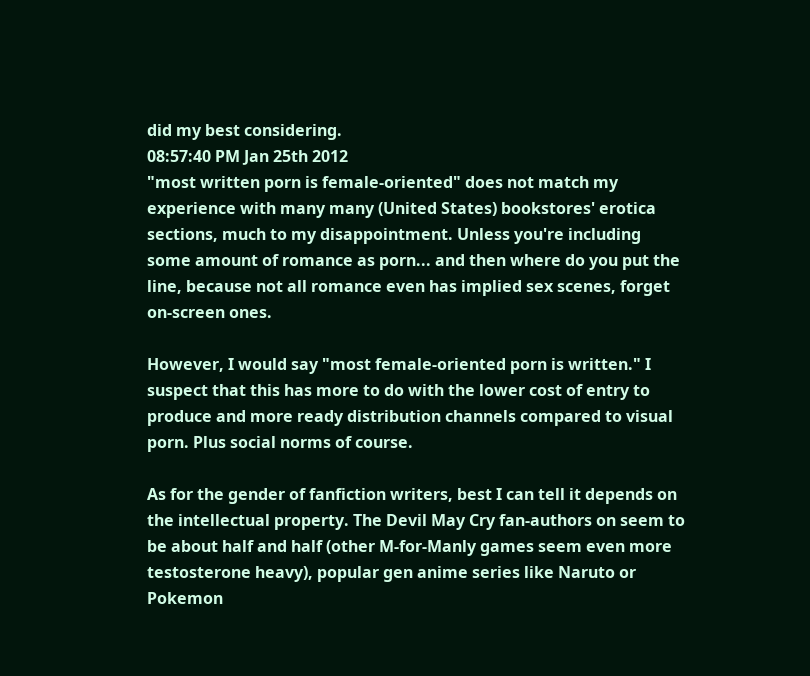did my best considering.
08:57:40 PM Jan 25th 2012
"most written porn is female-oriented" does not match my experience with many many (United States) bookstores' erotica sections, much to my disappointment. Unless you're including some amount of romance as porn... and then where do you put the line, because not all romance even has implied sex scenes, forget on-screen ones.

However, I would say "most female-oriented porn is written." I suspect that this has more to do with the lower cost of entry to produce and more ready distribution channels compared to visual porn. Plus social norms of course.

As for the gender of fanfiction writers, best I can tell it depends on the intellectual property. The Devil May Cry fan-authors on seem to be about half and half (other M-for-Manly games seem even more testosterone heavy), popular gen anime series like Naruto or Pokemon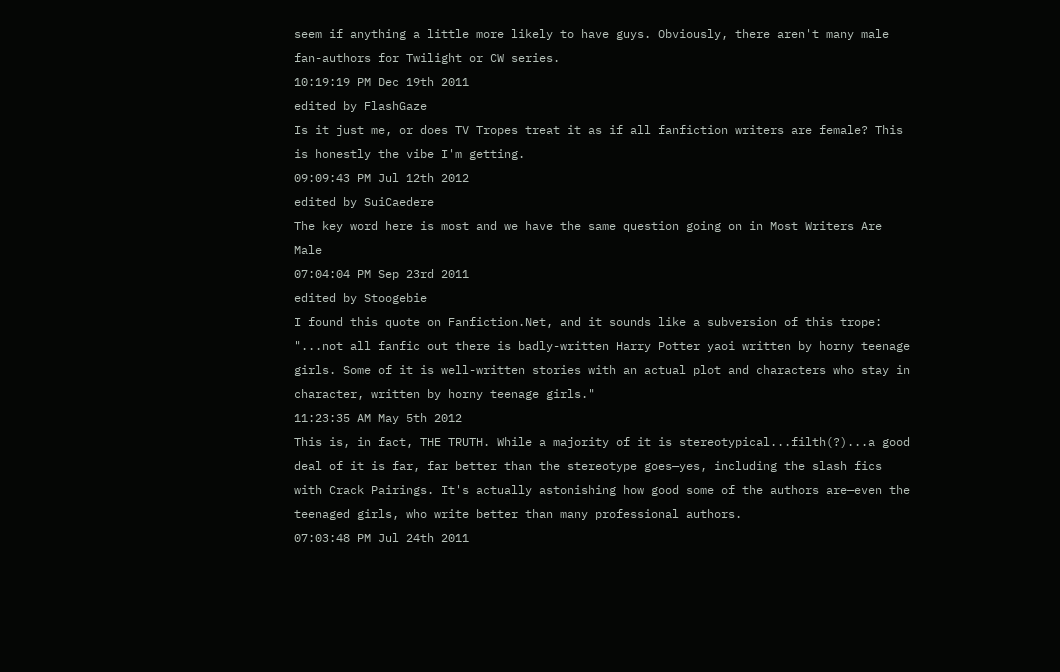seem if anything a little more likely to have guys. Obviously, there aren't many male fan-authors for Twilight or CW series.
10:19:19 PM Dec 19th 2011
edited by FlashGaze
Is it just me, or does TV Tropes treat it as if all fanfiction writers are female? This is honestly the vibe I'm getting.
09:09:43 PM Jul 12th 2012
edited by SuiCaedere
The key word here is most and we have the same question going on in Most Writers Are Male
07:04:04 PM Sep 23rd 2011
edited by Stoogebie
I found this quote on Fanfiction.Net, and it sounds like a subversion of this trope:
"...not all fanfic out there is badly-written Harry Potter yaoi written by horny teenage girls. Some of it is well-written stories with an actual plot and characters who stay in character, written by horny teenage girls."
11:23:35 AM May 5th 2012
This is, in fact, THE TRUTH. While a majority of it is stereotypical...filth(?)...a good deal of it is far, far better than the stereotype goes—yes, including the slash fics with Crack Pairings. It's actually astonishing how good some of the authors are—even the teenaged girls, who write better than many professional authors.
07:03:48 PM Jul 24th 2011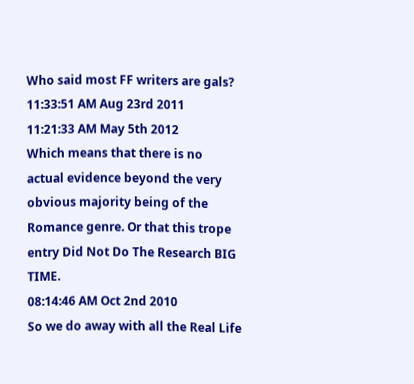Who said most FF writers are gals?
11:33:51 AM Aug 23rd 2011
11:21:33 AM May 5th 2012
Which means that there is no actual evidence beyond the very obvious majority being of the Romance genre. Or that this trope entry Did Not Do The Research BIG TIME.
08:14:46 AM Oct 2nd 2010
So we do away with all the Real Life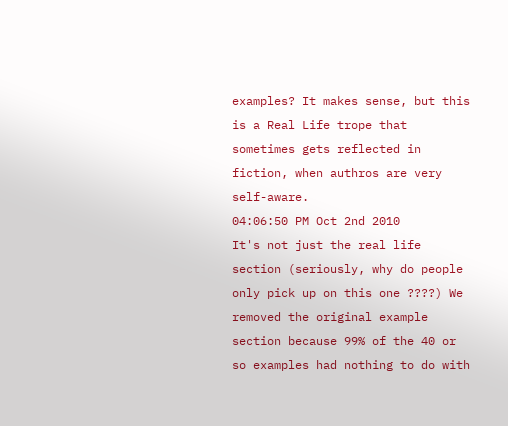examples? It makes sense, but this is a Real Life trope that sometimes gets reflected in fiction, when authros are very self-aware.
04:06:50 PM Oct 2nd 2010
It's not just the real life section (seriously, why do people only pick up on this one ????) We removed the original example section because 99% of the 40 or so examples had nothing to do with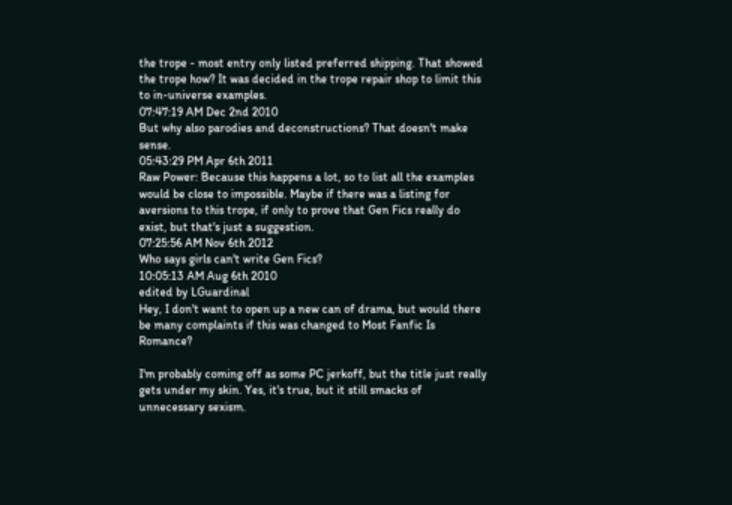the trope - most entry only listed preferred shipping. That showed the trope how? It was decided in the trope repair shop to limit this to in-universe examples.
07:47:19 AM Dec 2nd 2010
But why also parodies and deconstructions? That doesn't make sense.
05:43:29 PM Apr 6th 2011
Raw Power: Because this happens a lot, so to list all the examples would be close to impossible. Maybe if there was a listing for aversions to this trope, if only to prove that Gen Fics really do exist, but that's just a suggestion.
07:25:56 AM Nov 6th 2012
Who says girls can't write Gen Fics?
10:05:13 AM Aug 6th 2010
edited by LGuardinal
Hey, I don't want to open up a new can of drama, but would there be many complaints if this was changed to Most Fanfic Is Romance?

I'm probably coming off as some PC jerkoff, but the title just really gets under my skin. Yes, it's true, but it still smacks of unnecessary sexism.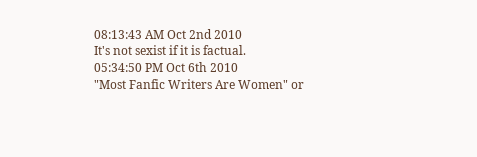08:13:43 AM Oct 2nd 2010
It's not sexist if it is factual.
05:34:50 PM Oct 6th 2010
"Most Fanfic Writers Are Women" or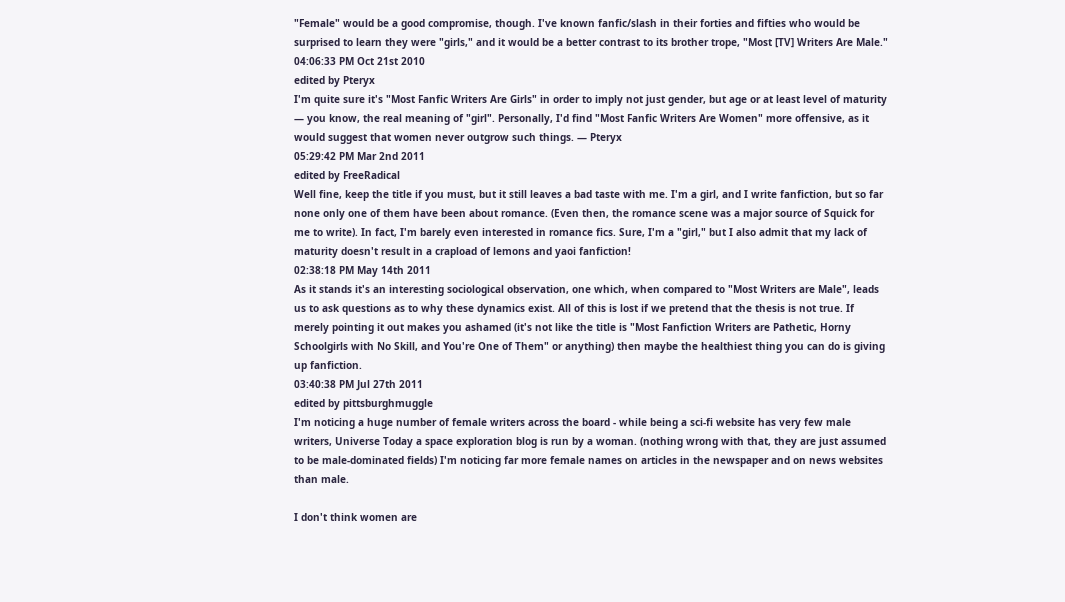"Female" would be a good compromise, though. I've known fanfic/slash in their forties and fifties who would be surprised to learn they were "girls," and it would be a better contrast to its brother trope, "Most [TV] Writers Are Male."
04:06:33 PM Oct 21st 2010
edited by Pteryx
I'm quite sure it's "Most Fanfic Writers Are Girls" in order to imply not just gender, but age or at least level of maturity — you know, the real meaning of "girl". Personally, I'd find "Most Fanfic Writers Are Women" more offensive, as it would suggest that women never outgrow such things. — Pteryx
05:29:42 PM Mar 2nd 2011
edited by FreeRadical
Well fine, keep the title if you must, but it still leaves a bad taste with me. I'm a girl, and I write fanfiction, but so far none only one of them have been about romance. (Even then, the romance scene was a major source of Squick for me to write). In fact, I'm barely even interested in romance fics. Sure, I'm a "girl," but I also admit that my lack of maturity doesn't result in a crapload of lemons and yaoi fanfiction!
02:38:18 PM May 14th 2011
As it stands it's an interesting sociological observation, one which, when compared to "Most Writers are Male", leads us to ask questions as to why these dynamics exist. All of this is lost if we pretend that the thesis is not true. If merely pointing it out makes you ashamed (it's not like the title is "Most Fanfiction Writers are Pathetic, Horny Schoolgirls with No Skill, and You're One of Them" or anything) then maybe the healthiest thing you can do is giving up fanfiction.
03:40:38 PM Jul 27th 2011
edited by pittsburghmuggle
I'm noticing a huge number of female writers across the board - while being a sci-fi website has very few male writers, Universe Today a space exploration blog is run by a woman. (nothing wrong with that, they are just assumed to be male-dominated fields) I'm noticing far more female names on articles in the newspaper and on news websites than male.

I don't think women are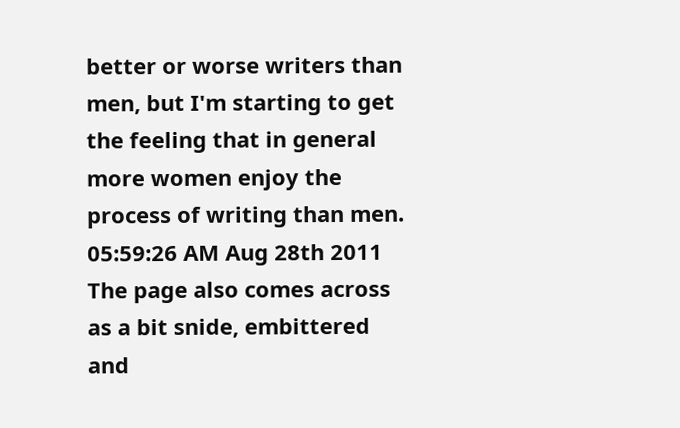better or worse writers than men, but I'm starting to get the feeling that in general more women enjoy the process of writing than men.
05:59:26 AM Aug 28th 2011
The page also comes across as a bit snide, embittered and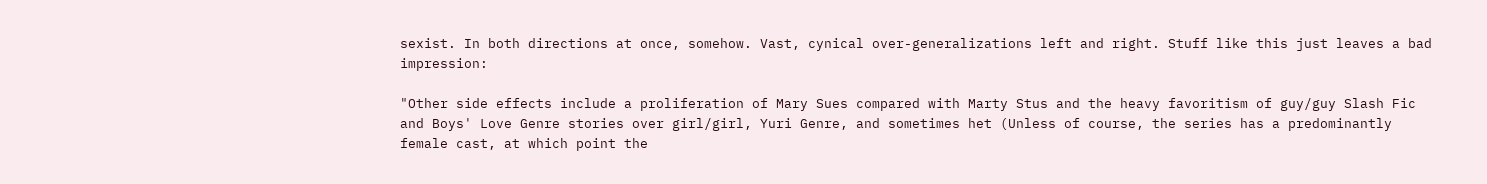sexist. In both directions at once, somehow. Vast, cynical over-generalizations left and right. Stuff like this just leaves a bad impression:

"Other side effects include a proliferation of Mary Sues compared with Marty Stus and the heavy favoritism of guy/guy Slash Fic and Boys' Love Genre stories over girl/girl, Yuri Genre, and sometimes het (Unless of course, the series has a predominantly female cast, at which point the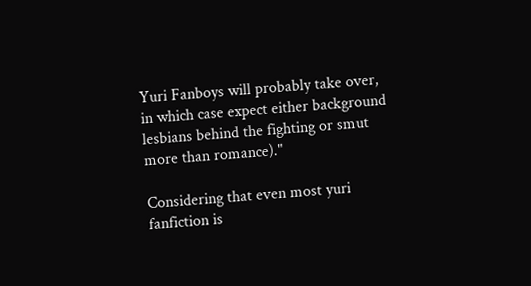Yuri Fanboys will probably take over, in which case expect either background lesbians behind the fighting or smut more than romance)."

Considering that even most yuri fanfiction is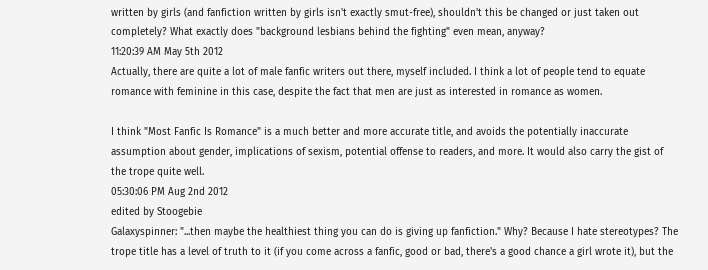written by girls (and fanfiction written by girls isn't exactly smut-free), shouldn't this be changed or just taken out completely? What exactly does "background lesbians behind the fighting" even mean, anyway?
11:20:39 AM May 5th 2012
Actually, there are quite a lot of male fanfic writers out there, myself included. I think a lot of people tend to equate romance with feminine in this case, despite the fact that men are just as interested in romance as women.

I think "Most Fanfic Is Romance" is a much better and more accurate title, and avoids the potentially inaccurate assumption about gender, implications of sexism, potential offense to readers, and more. It would also carry the gist of the trope quite well.
05:30:06 PM Aug 2nd 2012
edited by Stoogebie
Galaxyspinner: "...then maybe the healthiest thing you can do is giving up fanfiction." Why? Because I hate stereotypes? The trope title has a level of truth to it (if you come across a fanfic, good or bad, there's a good chance a girl wrote it), but the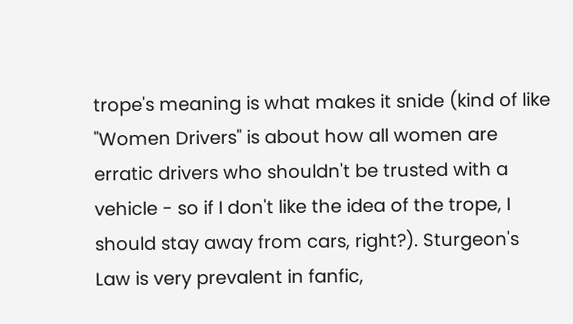trope's meaning is what makes it snide (kind of like "Women Drivers" is about how all women are erratic drivers who shouldn't be trusted with a vehicle - so if I don't like the idea of the trope, I should stay away from cars, right?). Sturgeon's Law is very prevalent in fanfic,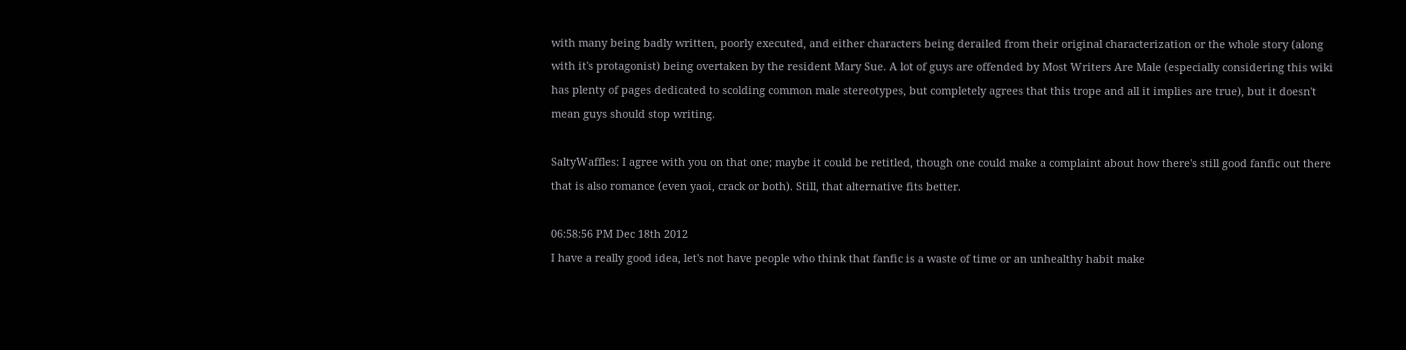with many being badly written, poorly executed, and either characters being derailed from their original characterization or the whole story (along with it's protagonist) being overtaken by the resident Mary Sue. A lot of guys are offended by Most Writers Are Male (especially considering this wiki has plenty of pages dedicated to scolding common male stereotypes, but completely agrees that this trope and all it implies are true), but it doesn't mean guys should stop writing.

SaltyWaffles: I agree with you on that one; maybe it could be retitled, though one could make a complaint about how there's still good fanfic out there that is also romance (even yaoi, crack or both). Still, that alternative fits better.

06:58:56 PM Dec 18th 2012
I have a really good idea, let's not have people who think that fanfic is a waste of time or an unhealthy habit make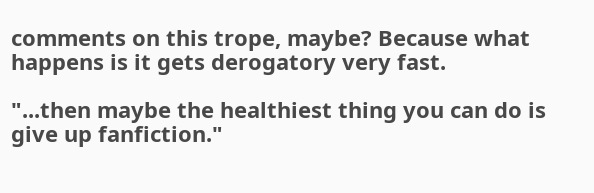comments on this trope, maybe? Because what happens is it gets derogatory very fast.

"...then maybe the healthiest thing you can do is give up fanfiction."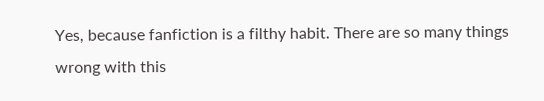Yes, because fanfiction is a filthy habit. There are so many things wrong with this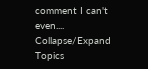comment I can't even....
Collapse/Expand Topics